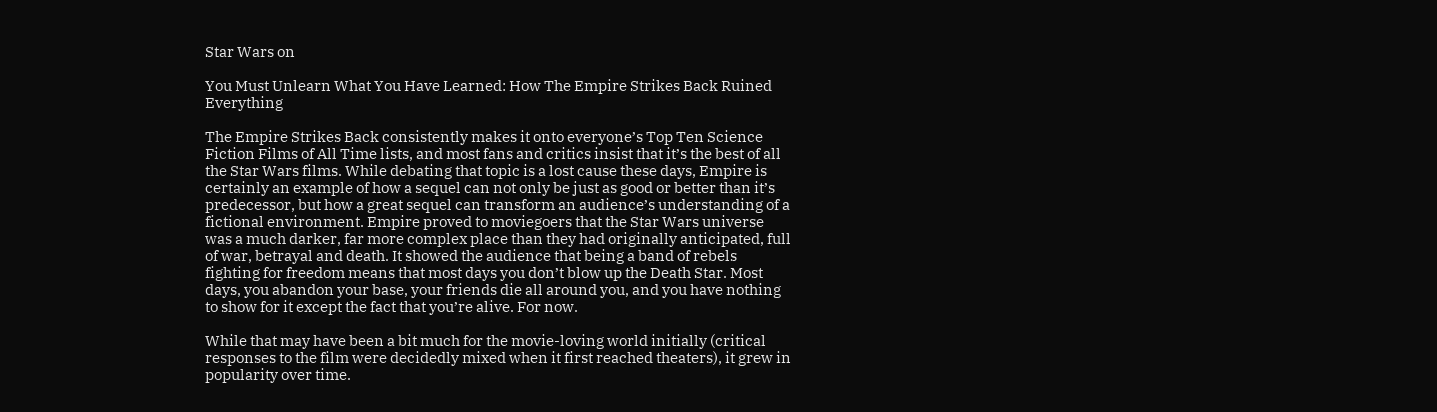Star Wars on

You Must Unlearn What You Have Learned: How The Empire Strikes Back Ruined Everything

The Empire Strikes Back consistently makes it onto everyone’s Top Ten Science Fiction Films of All Time lists, and most fans and critics insist that it’s the best of all the Star Wars films. While debating that topic is a lost cause these days, Empire is certainly an example of how a sequel can not only be just as good or better than it’s predecessor, but how a great sequel can transform an audience’s understanding of a fictional environment. Empire proved to moviegoers that the Star Wars universe was a much darker, far more complex place than they had originally anticipated, full of war, betrayal and death. It showed the audience that being a band of rebels fighting for freedom means that most days you don’t blow up the Death Star. Most days, you abandon your base, your friends die all around you, and you have nothing to show for it except the fact that you’re alive. For now.

While that may have been a bit much for the movie-loving world initially (critical responses to the film were decidedly mixed when it first reached theaters), it grew in popularity over time.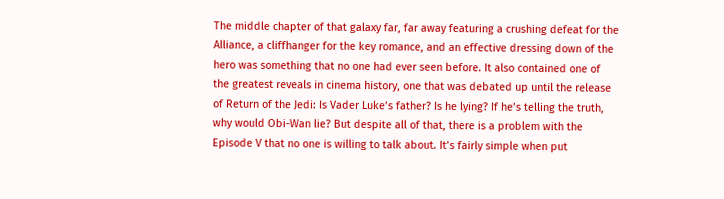The middle chapter of that galaxy far, far away featuring a crushing defeat for the Alliance, a cliffhanger for the key romance, and an effective dressing down of the hero was something that no one had ever seen before. It also contained one of the greatest reveals in cinema history, one that was debated up until the release of Return of the Jedi: Is Vader Luke’s father? Is he lying? If he’s telling the truth, why would Obi-Wan lie? But despite all of that, there is a problem with the Episode V that no one is willing to talk about. It’s fairly simple when put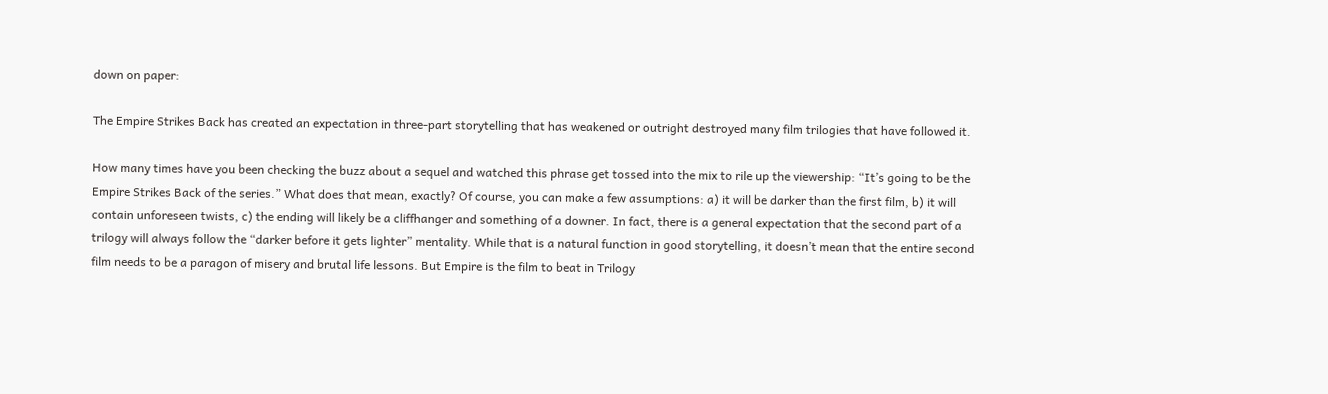down on paper:

The Empire Strikes Back has created an expectation in three-part storytelling that has weakened or outright destroyed many film trilogies that have followed it.

How many times have you been checking the buzz about a sequel and watched this phrase get tossed into the mix to rile up the viewership: “It’s going to be the Empire Strikes Back of the series.” What does that mean, exactly? Of course, you can make a few assumptions: a) it will be darker than the first film, b) it will contain unforeseen twists, c) the ending will likely be a cliffhanger and something of a downer. In fact, there is a general expectation that the second part of a trilogy will always follow the “darker before it gets lighter” mentality. While that is a natural function in good storytelling, it doesn’t mean that the entire second film needs to be a paragon of misery and brutal life lessons. But Empire is the film to beat in Trilogy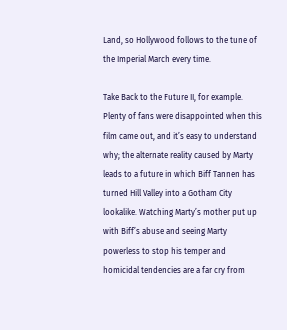Land, so Hollywood follows to the tune of the Imperial March every time.

Take Back to the Future II, for example. Plenty of fans were disappointed when this film came out, and it’s easy to understand why; the alternate reality caused by Marty leads to a future in which Biff Tannen has turned Hill Valley into a Gotham City lookalike. Watching Marty’s mother put up with Biff’s abuse and seeing Marty powerless to stop his temper and homicidal tendencies are a far cry from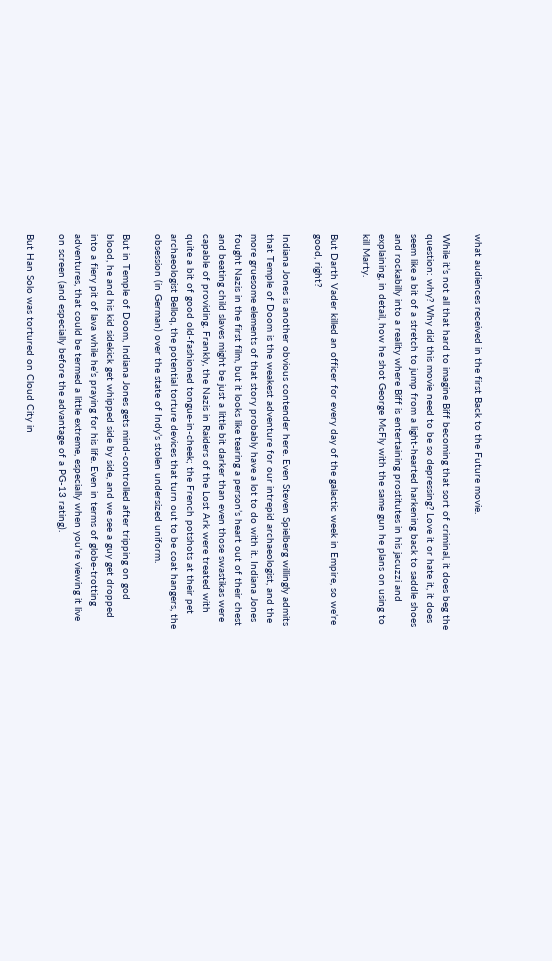what audiences received in the first Back to the Future movie.

While it’s not all that hard to imagine Biff becoming that sort of criminal, it does beg the question: why? Why did this movie need to be so depressing? Love it or hate it, it does seem like a bit of a stretch to jump from a light-hearted harkening back to saddle shoes and rockabilly into a reality where Biff is entertaining prostitutes in his jacuzzi and explaining, in detail, how he shot George McFly with the same gun he plans on using to kill Marty.

But Darth Vader killed an officer for every day of the galactic week in Empire, so we’re good, right?

Indiana Jones is another obvious contender here. Even Steven Spielberg willingly admits that Temple of Doom is the weakest adventure for our intrepid archaeologist, and the more gruesome elements of that story probably have a lot to do with it. Indiana Jones fought Nazis in the first film, but it looks like tearing a person’s heart out of their chest and beating child slaves might be just a little bit darker than even those swastikas were capable of providing. Frankly, the Nazis in Raiders of the Lost Ark were treated with quite a bit of good old-fashioned tongue-in-cheek; the French potshots at their pet archaeologist Belloq, the potential torture devices that turn out to be coat hangers, the obsession (in German) over the state of Indy’s stolen undersized uniform.

But in Temple of Doom, Indiana Jones gets mind-controlled after tripping on god blood, he and his kid sidekick get whipped side by side, and we see a guy get dropped into a fiery pit of lava while he’s praying for his life. Even in terms of globe-trotting adventures, that could be termed a little extreme, especially when you’re viewing it live on screen (and especially before the advantage of a PG-13 rating).

But Han Solo was tortured on Cloud City in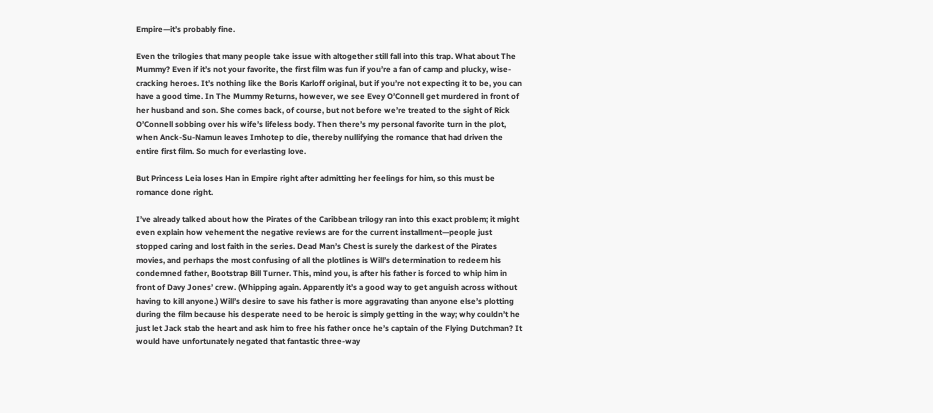Empire—it’s probably fine.

Even the trilogies that many people take issue with altogether still fall into this trap. What about The Mummy? Even if it’s not your favorite, the first film was fun if you’re a fan of camp and plucky, wise-cracking heroes. It’s nothing like the Boris Karloff original, but if you’re not expecting it to be, you can have a good time. In The Mummy Returns, however, we see Evey O’Connell get murdered in front of her husband and son. She comes back, of course, but not before we’re treated to the sight of Rick O’Connell sobbing over his wife’s lifeless body. Then there’s my personal favorite turn in the plot, when Anck-Su-Namun leaves Imhotep to die, thereby nullifying the romance that had driven the entire first film. So much for everlasting love.

But Princess Leia loses Han in Empire right after admitting her feelings for him, so this must be romance done right.

I’ve already talked about how the Pirates of the Caribbean trilogy ran into this exact problem; it might even explain how vehement the negative reviews are for the current installment—people just stopped caring and lost faith in the series. Dead Man’s Chest is surely the darkest of the Pirates movies, and perhaps the most confusing of all the plotlines is Will’s determination to redeem his condemned father, Bootstrap Bill Turner. This, mind you, is after his father is forced to whip him in front of Davy Jones’ crew. (Whipping again. Apparently it’s a good way to get anguish across without having to kill anyone.) Will’s desire to save his father is more aggravating than anyone else’s plotting during the film because his desperate need to be heroic is simply getting in the way; why couldn’t he just let Jack stab the heart and ask him to free his father once he’s captain of the Flying Dutchman? It would have unfortunately negated that fantastic three-way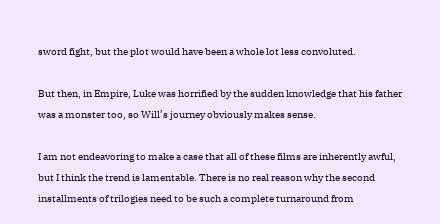sword fight, but the plot would have been a whole lot less convoluted.

But then, in Empire, Luke was horrified by the sudden knowledge that his father was a monster too, so Will’s journey obviously makes sense.

I am not endeavoring to make a case that all of these films are inherently awful, but I think the trend is lamentable. There is no real reason why the second installments of trilogies need to be such a complete turnaround from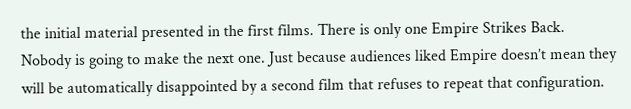the initial material presented in the first films. There is only one Empire Strikes Back. Nobody is going to make the next one. Just because audiences liked Empire doesn’t mean they will be automatically disappointed by a second film that refuses to repeat that configuration.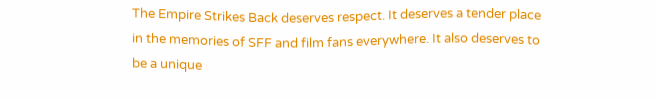The Empire Strikes Back deserves respect. It deserves a tender place in the memories of SFF and film fans everywhere. It also deserves to be a unique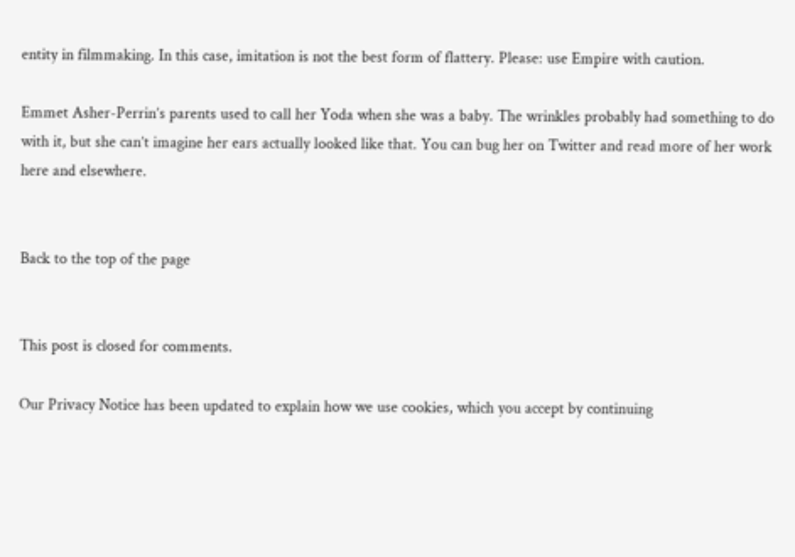entity in filmmaking. In this case, imitation is not the best form of flattery. Please: use Empire with caution.

Emmet Asher-Perrin’s parents used to call her Yoda when she was a baby. The wrinkles probably had something to do with it, but she can’t imagine her ears actually looked like that. You can bug her on Twitter and read more of her work here and elsewhere.


Back to the top of the page


This post is closed for comments.

Our Privacy Notice has been updated to explain how we use cookies, which you accept by continuing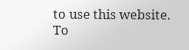to use this website. To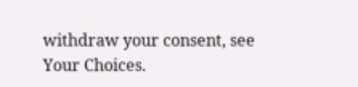withdraw your consent, see Your Choices.